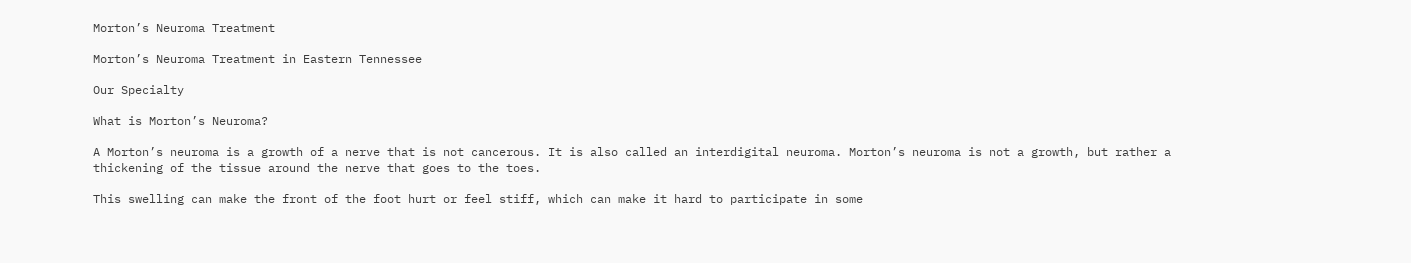Morton’s Neuroma Treatment

Morton’s Neuroma Treatment in Eastern Tennessee

Our Specialty

What is Morton’s Neuroma?

A Morton’s neuroma is a growth of a nerve that is not cancerous. It is also called an interdigital neuroma. Morton’s neuroma is not a growth, but rather a thickening of the tissue around the nerve that goes to the toes.

This swelling can make the front of the foot hurt or feel stiff, which can make it hard to participate in some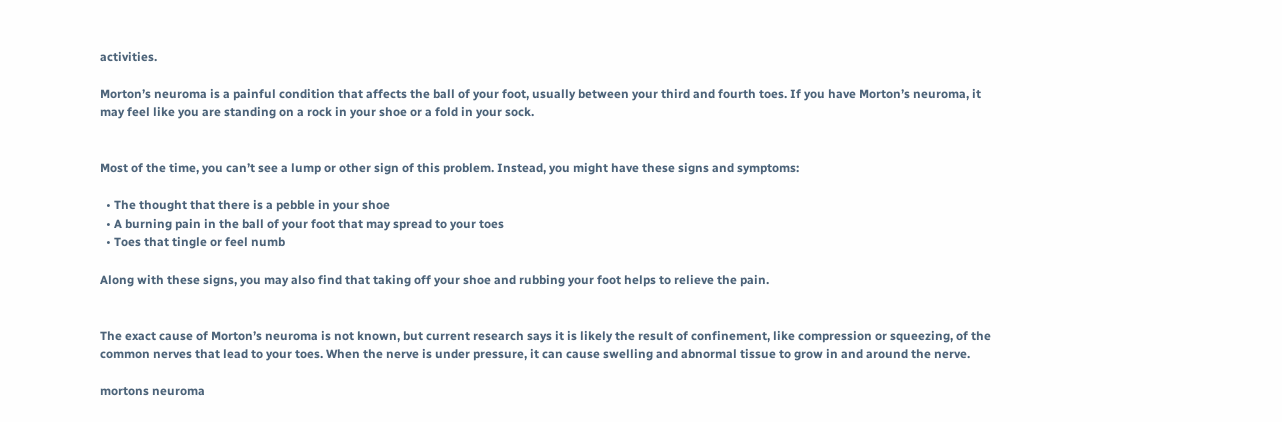activities.

Morton’s neuroma is a painful condition that affects the ball of your foot, usually between your third and fourth toes. If you have Morton’s neuroma, it may feel like you are standing on a rock in your shoe or a fold in your sock.


Most of the time, you can’t see a lump or other sign of this problem. Instead, you might have these signs and symptoms:

  • The thought that there is a pebble in your shoe
  • A burning pain in the ball of your foot that may spread to your toes
  • Toes that tingle or feel numb

Along with these signs, you may also find that taking off your shoe and rubbing your foot helps to relieve the pain.


The exact cause of Morton’s neuroma is not known, but current research says it is likely the result of confinement, like compression or squeezing, of the common nerves that lead to your toes. When the nerve is under pressure, it can cause swelling and abnormal tissue to grow in and around the nerve.

mortons neuroma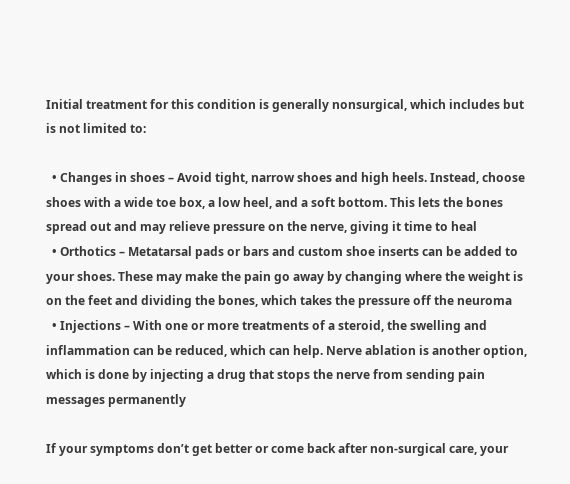Initial treatment for this condition is generally nonsurgical, which includes but is not limited to:

  • Changes in shoes – Avoid tight, narrow shoes and high heels. Instead, choose shoes with a wide toe box, a low heel, and a soft bottom. This lets the bones spread out and may relieve pressure on the nerve, giving it time to heal
  • Orthotics – Metatarsal pads or bars and custom shoe inserts can be added to your shoes. These may make the pain go away by changing where the weight is on the feet and dividing the bones, which takes the pressure off the neuroma
  • Injections – With one or more treatments of a steroid, the swelling and inflammation can be reduced, which can help. Nerve ablation is another option, which is done by injecting a drug that stops the nerve from sending pain messages permanently

If your symptoms don’t get better or come back after non-surgical care, your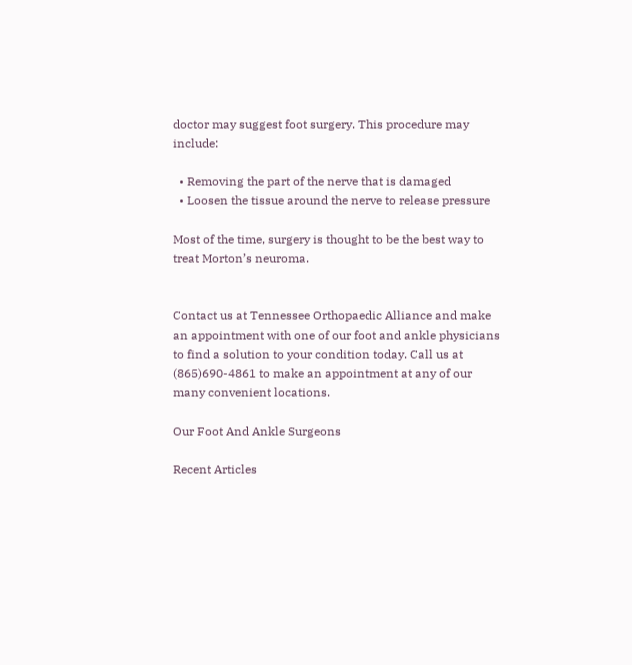doctor may suggest foot surgery. This procedure may include:

  • Removing the part of the nerve that is damaged
  • Loosen the tissue around the nerve to release pressure

Most of the time, surgery is thought to be the best way to treat Morton’s neuroma.


Contact us at Tennessee Orthopaedic Alliance and make an appointment with one of our foot and ankle physicians to find a solution to your condition today. Call us at (865)690-4861 to make an appointment at any of our many convenient locations.

Our Foot And Ankle Surgeons

Recent Articles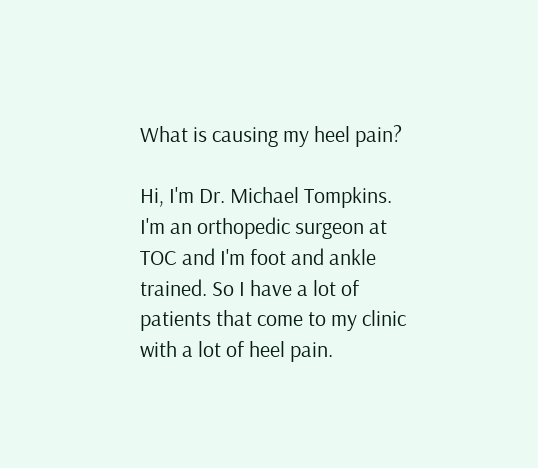What is causing my heel pain?

Hi, I'm Dr. Michael Tompkins. I'm an orthopedic surgeon at TOC and I'm foot and ankle trained. So I have a lot of patients that come to my clinic with a lot of heel pain.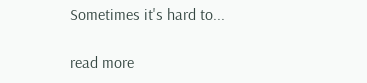Sometimes it's hard to...

read more